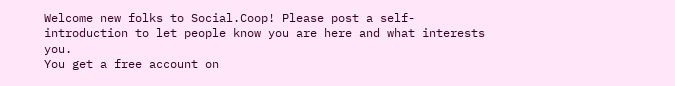Welcome new folks to Social.Coop! Please post a self-introduction to let people know you are here and what interests you.
You get a free account on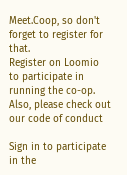Meet.Coop, so don't forget to register for that.
Register on Loomio to participate in running the co-op.
Also, please check out our code of conduct

Sign in to participate in the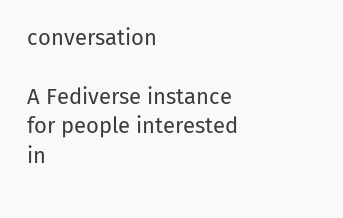conversation

A Fediverse instance for people interested in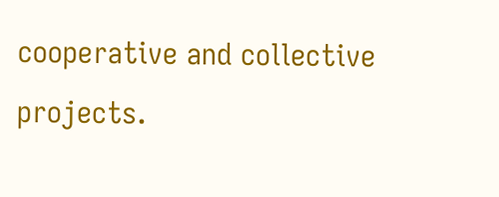cooperative and collective projects.